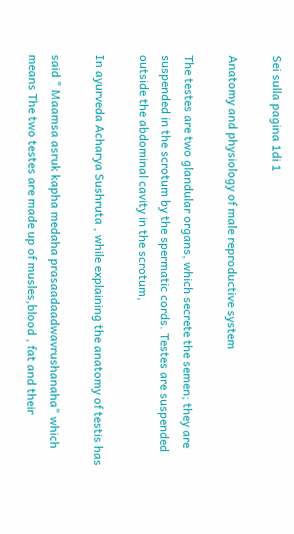Sei sulla pagina 1di 1

Anatomy and physiology of male reproductive system

The testes are two glandular organs, which secrete the semen; they are
suspended in the scrotum by the spermatic cords. Testes are suspended
outside the abdominal cavity in the scrotum,

In ayurveda Acharya Sushruta , while explaining the anatomy of testis has

said " Maamsa asruk kapha medaha prasaadaadwavrushanaha" which
means The two testes are made up of musles,blood , fat and their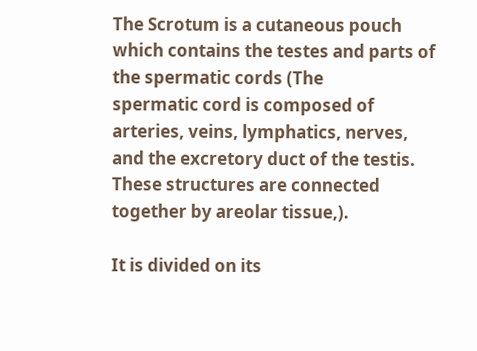The Scrotum is a cutaneous pouch which contains the testes and parts of the spermatic cords (The
spermatic cord is composed of arteries, veins, lymphatics, nerves, and the excretory duct of the testis.
These structures are connected together by areolar tissue,).

It is divided on its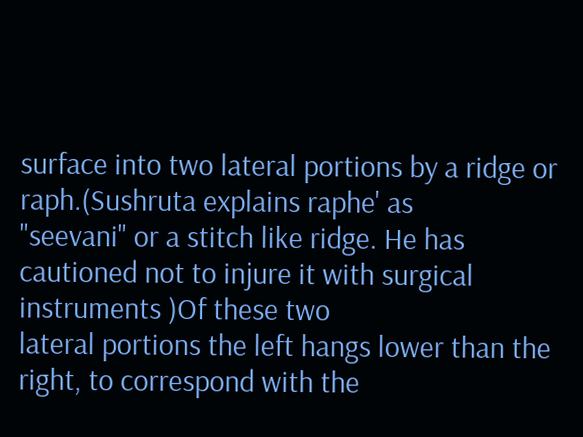surface into two lateral portions by a ridge or raph.(Sushruta explains raphe' as
"seevani" or a stitch like ridge. He has cautioned not to injure it with surgical instruments )Of these two
lateral portions the left hangs lower than the right, to correspond with the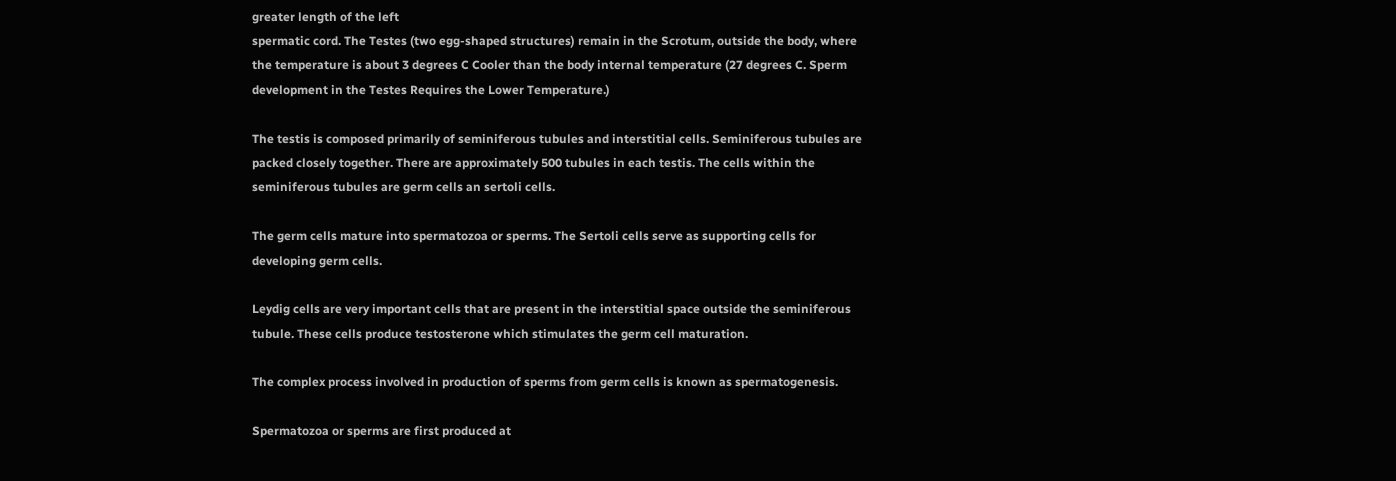greater length of the left
spermatic cord. The Testes (two egg-shaped structures) remain in the Scrotum, outside the body, where
the temperature is about 3 degrees C Cooler than the body internal temperature (27 degrees C. Sperm
development in the Testes Requires the Lower Temperature.)

The testis is composed primarily of seminiferous tubules and interstitial cells. Seminiferous tubules are
packed closely together. There are approximately 500 tubules in each testis. The cells within the
seminiferous tubules are germ cells an sertoli cells.

The germ cells mature into spermatozoa or sperms. The Sertoli cells serve as supporting cells for
developing germ cells.

Leydig cells are very important cells that are present in the interstitial space outside the seminiferous
tubule. These cells produce testosterone which stimulates the germ cell maturation.

The complex process involved in production of sperms from germ cells is known as spermatogenesis.

Spermatozoa or sperms are first produced at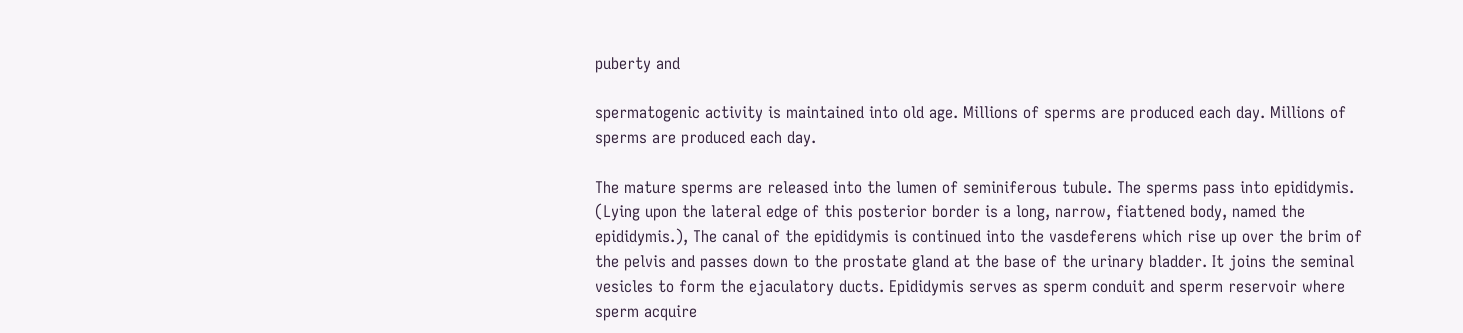puberty and

spermatogenic activity is maintained into old age. Millions of sperms are produced each day. Millions of
sperms are produced each day.

The mature sperms are released into the lumen of seminiferous tubule. The sperms pass into epididymis.
(Lying upon the lateral edge of this posterior border is a long, narrow, fiattened body, named the
epididymis.), The canal of the epididymis is continued into the vasdeferens which rise up over the brim of
the pelvis and passes down to the prostate gland at the base of the urinary bladder. It joins the seminal
vesicles to form the ejaculatory ducts. Epididymis serves as sperm conduit and sperm reservoir where
sperm acquire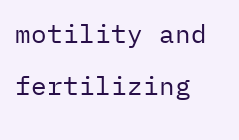motility and fertilizing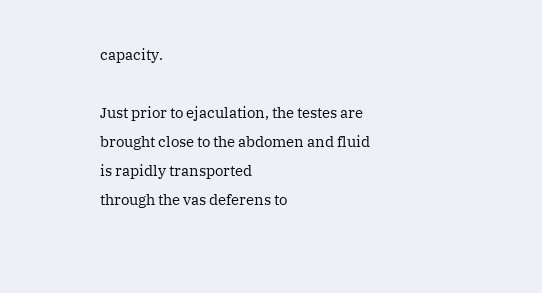capacity.

Just prior to ejaculation, the testes are brought close to the abdomen and fluid is rapidly transported
through the vas deferens to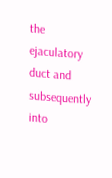the ejaculatory duct and subsequently into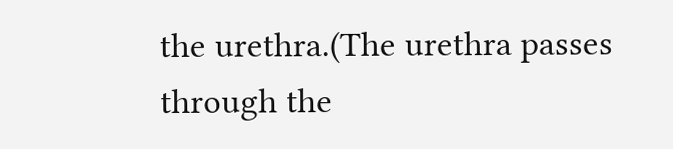the urethra.(The urethra passes
through the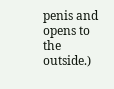penis and opens to the outside.)